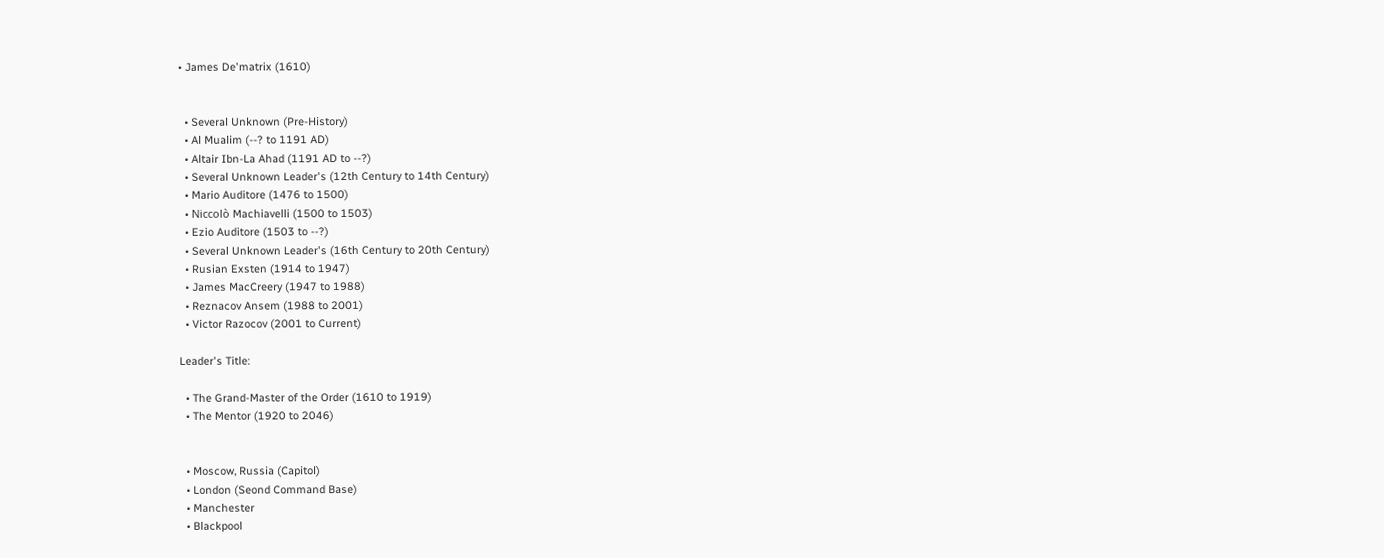• James De'matrix (1610)


  • Several Unknown (Pre-History)
  • Al Mualim (--? to 1191 AD)
  • Altair Ibn-La Ahad (1191 AD to --?)
  • Several Unknown Leader's (12th Century to 14th Century)
  • Mario Auditore (1476 to 1500)
  • Niccolò Machiavelli (1500 to 1503)
  • Ezio Auditore (1503 to --?)
  • Several Unknown Leader's (16th Century to 20th Century)
  • Rusian Exsten (1914 to 1947)
  • James MacCreery (1947 to 1988)
  • Reznacov Ansem (1988 to 2001)
  • Victor Razocov (2001 to Current)

Leader's Title:

  • The Grand-Master of the Order (1610 to 1919)
  • The Mentor (1920 to 2046)


  • Moscow, Russia (Capitol)
  • London (Seond Command Base)
  • Manchester
  • Blackpool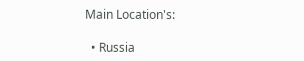Main Location's:

  • Russia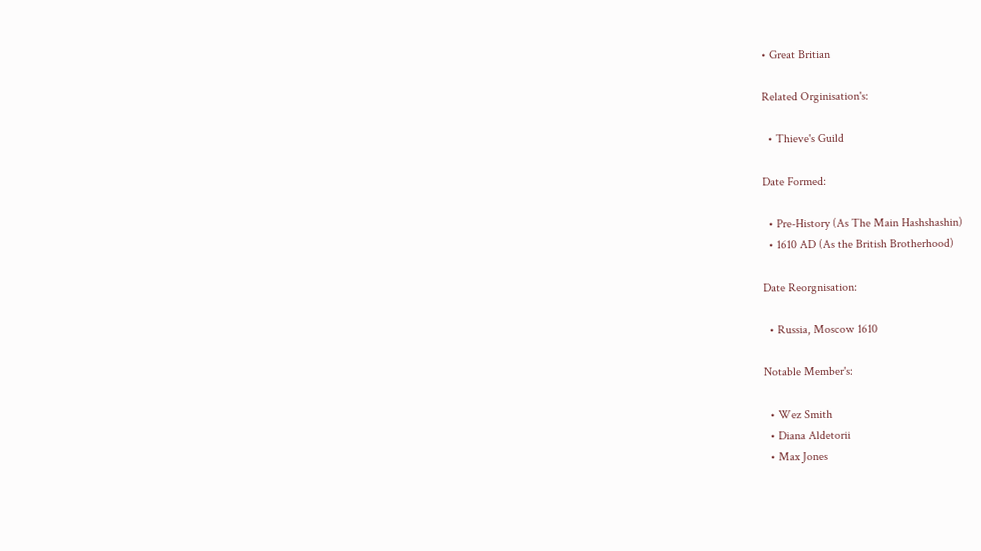• Great Britian

Related Orginisation's:

  • Thieve's Guild

Date Formed:

  • Pre-History (As The Main Hashshashin)
  • 1610 AD (As the British Brotherhood)

Date Reorgnisation:

  • Russia, Moscow 1610

Notable Member's:

  • Wez Smith
  • Diana Aldetorii
  • Max Jones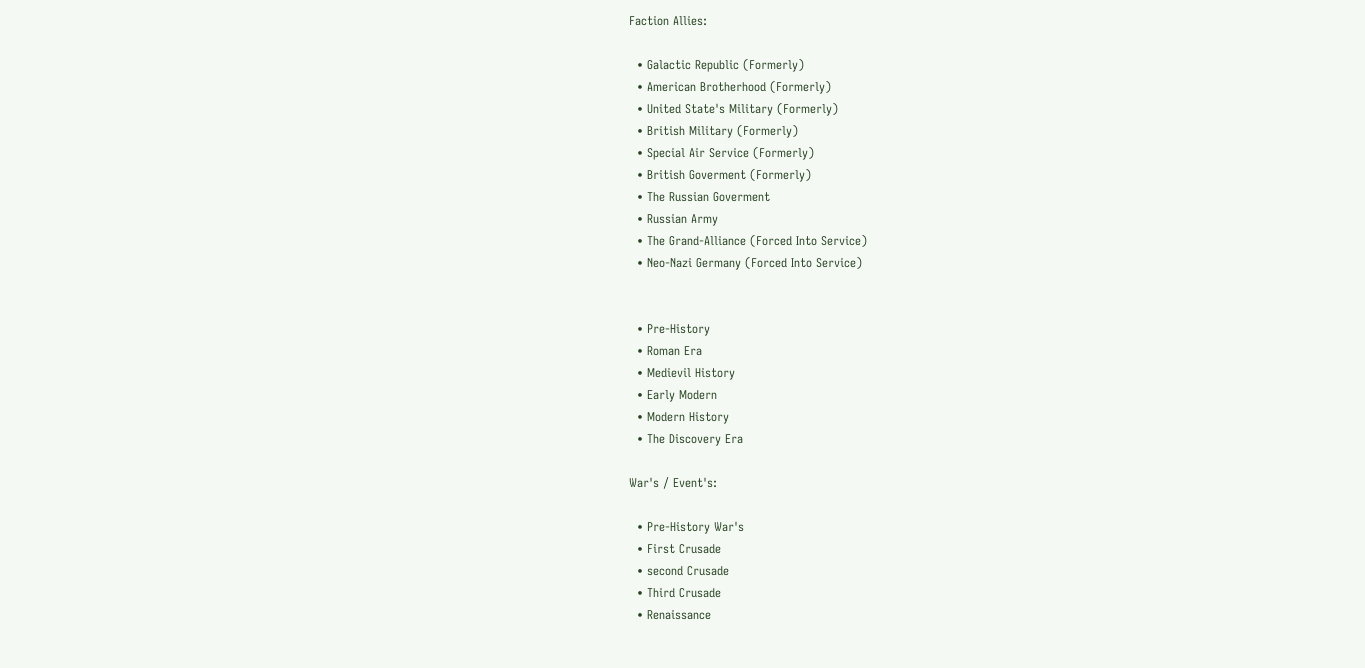Faction Allies:

  • Galactic Republic (Formerly)
  • American Brotherhood (Formerly)
  • United State's Military (Formerly)
  • British Military (Formerly)
  • Special Air Service (Formerly)
  • British Goverment (Formerly)
  • The Russian Goverment
  • Russian Army
  • The Grand-Alliance (Forced Into Service)
  • Neo-Nazi Germany (Forced Into Service)


  • Pre-History
  • Roman Era
  • Medievil History
  • Early Modern
  • Modern History
  • The Discovery Era

War's / Event's:

  • Pre-History War's
  • First Crusade
  • second Crusade
  • Third Crusade
  • Renaissance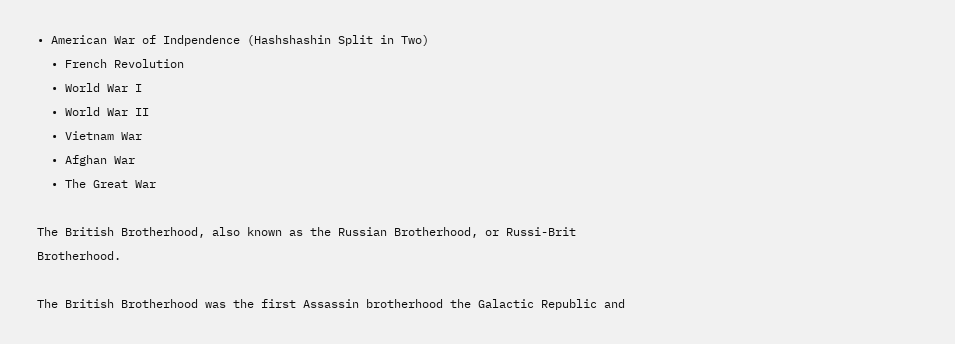• American War of Indpendence (Hashshashin Split in Two)
  • French Revolution
  • World War I
  • World War II
  • Vietnam War
  • Afghan War
  • The Great War

The British Brotherhood, also known as the Russian Brotherhood, or Russi-Brit Brotherhood.

The British Brotherhood was the first Assassin brotherhood the Galactic Republic and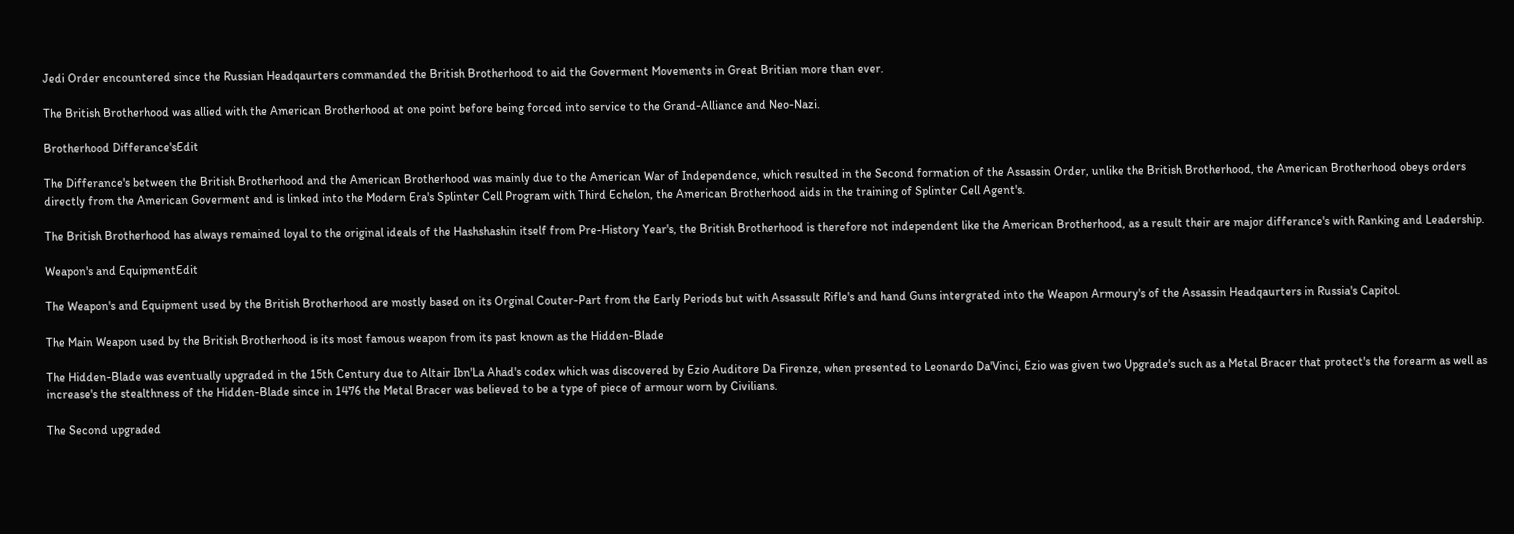Jedi Order encountered since the Russian Headqaurters commanded the British Brotherhood to aid the Goverment Movements in Great Britian more than ever.

The British Brotherhood was allied with the American Brotherhood at one point before being forced into service to the Grand-Alliance and Neo-Nazi.

Brotherhood Differance'sEdit

The Differance's between the British Brotherhood and the American Brotherhood was mainly due to the American War of Independence, which resulted in the Second formation of the Assassin Order, unlike the British Brotherhood, the American Brotherhood obeys orders directly from the American Goverment and is linked into the Modern Era's Splinter Cell Program with Third Echelon, the American Brotherhood aids in the training of Splinter Cell Agent's.

The British Brotherhood has always remained loyal to the original ideals of the Hashshashin itself from Pre-History Year's, the British Brotherhood is therefore not independent like the American Brotherhood, as a result their are major differance's with Ranking and Leadership.

Weapon's and EquipmentEdit

The Weapon's and Equipment used by the British Brotherhood are mostly based on its Orginal Couter-Part from the Early Periods but with Assassult Rifle's and hand Guns intergrated into the Weapon Armoury's of the Assassin Headqaurters in Russia's Capitol.

The Main Weapon used by the British Brotherhood is its most famous weapon from its past known as the Hidden-Blade

The Hidden-Blade was eventually upgraded in the 15th Century due to Altair Ibn'La Ahad's codex which was discovered by Ezio Auditore Da Firenze, when presented to Leonardo Da'Vinci, Ezio was given two Upgrade's such as a Metal Bracer that protect's the forearm as well as increase's the stealthness of the Hidden-Blade since in 1476 the Metal Bracer was believed to be a type of piece of armour worn by Civilians.

The Second upgraded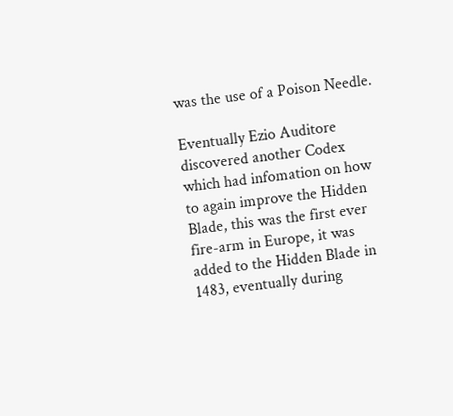was the use of a Poison Needle.

Eventually Ezio Auditore discovered another Codex which had infomation on how to again improve the Hidden Blade, this was the first ever fire-arm in Europe, it was added to the Hidden Blade in 1483, eventually during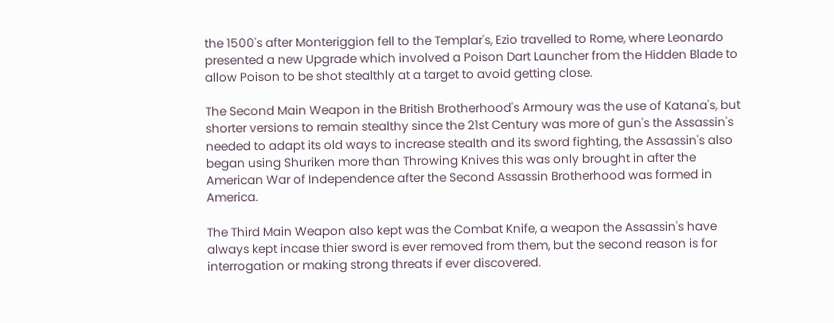the 1500's after Monteriggion fell to the Templar's, Ezio travelled to Rome, where Leonardo presented a new Upgrade which involved a Poison Dart Launcher from the Hidden Blade to allow Poison to be shot stealthly at a target to avoid getting close.

The Second Main Weapon in the British Brotherhood's Armoury was the use of Katana's, but shorter versions to remain stealthy since the 21st Century was more of gun's the Assassin's needed to adapt its old ways to increase stealth and its sword fighting, the Assassin's also began using Shuriken more than Throwing Knives this was only brought in after the American War of Independence after the Second Assassin Brotherhood was formed in America.

The Third Main Weapon also kept was the Combat Knife, a weapon the Assassin's have always kept incase thier sword is ever removed from them, but the second reason is for interrogation or making strong threats if ever discovered.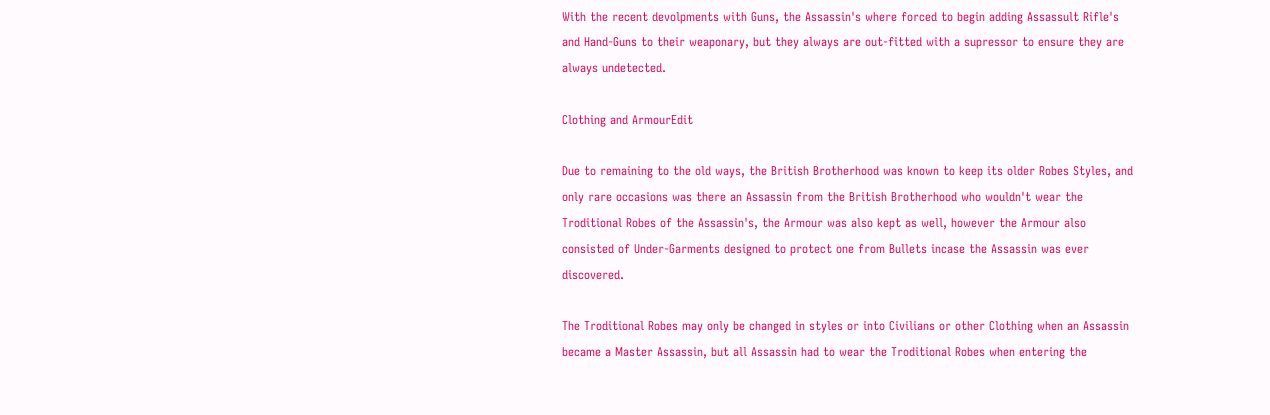With the recent devolpments with Guns, the Assassin's where forced to begin adding Assassult Rifle's and Hand-Guns to their weaponary, but they always are out-fitted with a supressor to ensure they are always undetected.

Clothing and ArmourEdit

Due to remaining to the old ways, the British Brotherhood was known to keep its older Robes Styles, and only rare occasions was there an Assassin from the British Brotherhood who wouldn't wear the Troditional Robes of the Assassin's, the Armour was also kept as well, however the Armour also consisted of Under-Garments designed to protect one from Bullets incase the Assassin was ever discovered.

The Troditional Robes may only be changed in styles or into Civilians or other Clothing when an Assassin became a Master Assassin, but all Assassin had to wear the Troditional Robes when entering the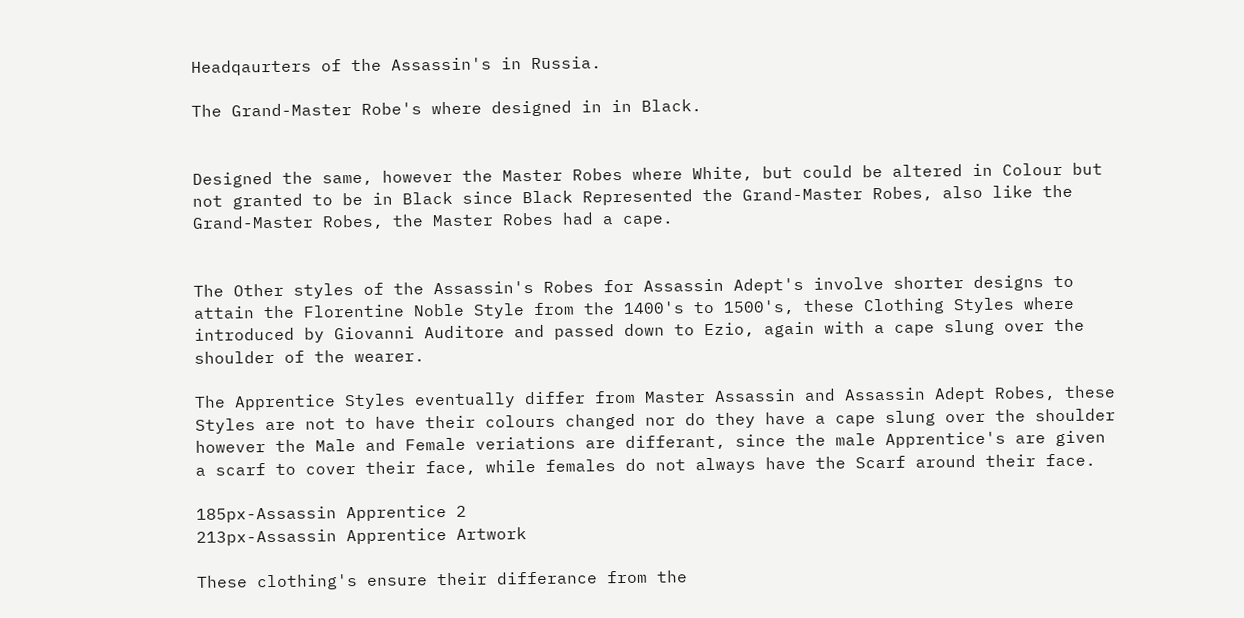Headqaurters of the Assassin's in Russia.

The Grand-Master Robe's where designed in in Black.


Designed the same, however the Master Robes where White, but could be altered in Colour but not granted to be in Black since Black Represented the Grand-Master Robes, also like the Grand-Master Robes, the Master Robes had a cape.


The Other styles of the Assassin's Robes for Assassin Adept's involve shorter designs to attain the Florentine Noble Style from the 1400's to 1500's, these Clothing Styles where introduced by Giovanni Auditore and passed down to Ezio, again with a cape slung over the shoulder of the wearer.

The Apprentice Styles eventually differ from Master Assassin and Assassin Adept Robes, these Styles are not to have their colours changed nor do they have a cape slung over the shoulder however the Male and Female veriations are differant, since the male Apprentice's are given a scarf to cover their face, while females do not always have the Scarf around their face.

185px-Assassin Apprentice 2
213px-Assassin Apprentice Artwork

These clothing's ensure their differance from the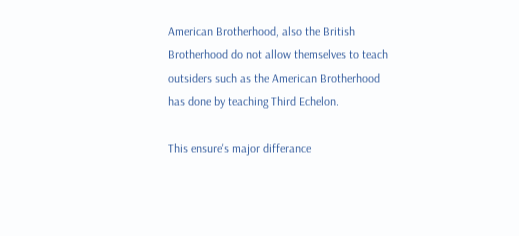American Brotherhood, also the British Brotherhood do not allow themselves to teach outsiders such as the American Brotherhood has done by teaching Third Echelon.

This ensure's major differance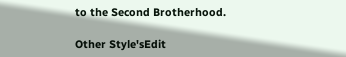to the Second Brotherhood.

Other Style'sEdit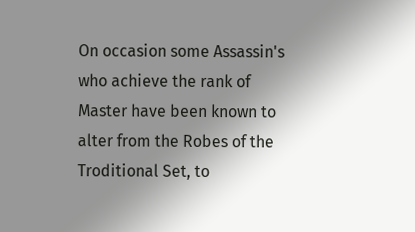On occasion some Assassin's who achieve the rank of Master have been known to alter from the Robes of the Troditional Set, to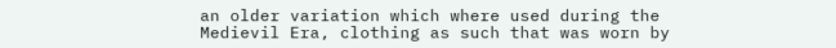an older variation which where used during the Medievil Era, clothing as such that was worn by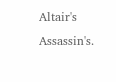Altair's Assassin's.